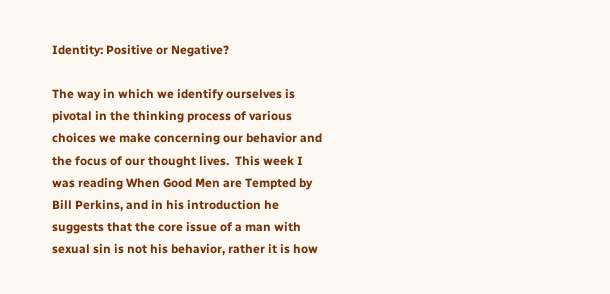Identity: Positive or Negative?

The way in which we identify ourselves is pivotal in the thinking process of various choices we make concerning our behavior and the focus of our thought lives.  This week I was reading When Good Men are Tempted by Bill Perkins, and in his introduction he suggests that the core issue of a man with sexual sin is not his behavior, rather it is how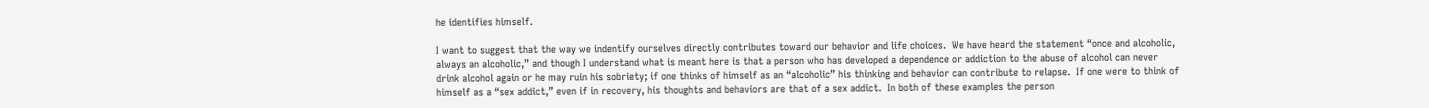he identifies himself.

I want to suggest that the way we indentify ourselves directly contributes toward our behavior and life choices.  We have heard the statement “once and alcoholic, always an alcoholic,” and though I understand what is meant here is that a person who has developed a dependence or addiction to the abuse of alcohol can never drink alcohol again or he may ruin his sobriety; if one thinks of himself as an “alcoholic” his thinking and behavior can contribute to relapse.  If one were to think of himself as a “sex addict,” even if in recovery, his thoughts and behaviors are that of a sex addict.  In both of these examples the person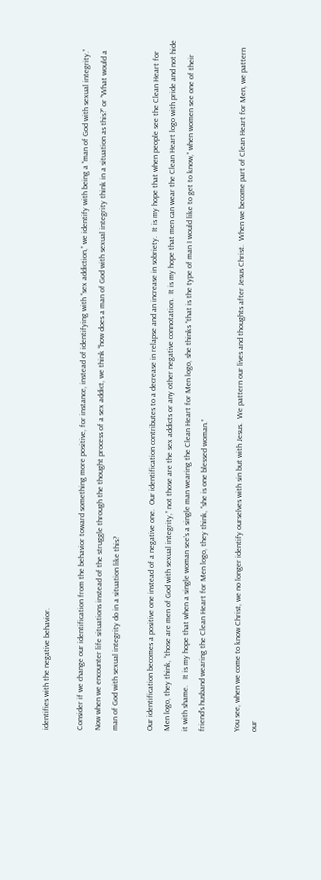identifies with the negative behavior.

Consider if we change our identification from the behavior toward something more positive, for instance, instead of identifying with “sex addiction,” we identify with being a “man of God with sexual integrity.”  Now when we encounter life situations instead of the struggle through the thought process of a sex addict, we think “how does a man of God with sexual integrity think in a situation as this?” or “What would a man of God with sexual integrity do in a situation like this?

Our identification becomes a positive one instead of a negative one.  Our identification contributes to a decrease in relapse and an increase in sobriety.  It is my hope that when people see the Clean Heart for Men logo, they think, “those are men of God with sexual integrity,” not those are the sex addicts or any other negative connotation.  It is my hope that men can wear the Clean Heart logo with pride and not hide it with shame.   It is my hope that when a single woman see’s a single man wearing the Clean Heart for Men logo, she thinks “that is the type of man I would like to get to know,” when women see one of their friend’s husband wearing the Clean Heart for Men logo, they think, “she is one blessed woman.”

You see, when we come to know Christ, we no longer identify ourselves with sin but with Jesus.  We pattern our lives and thoughts after Jesus Christ.  When we become part of Clean Heart for Men, we pattern our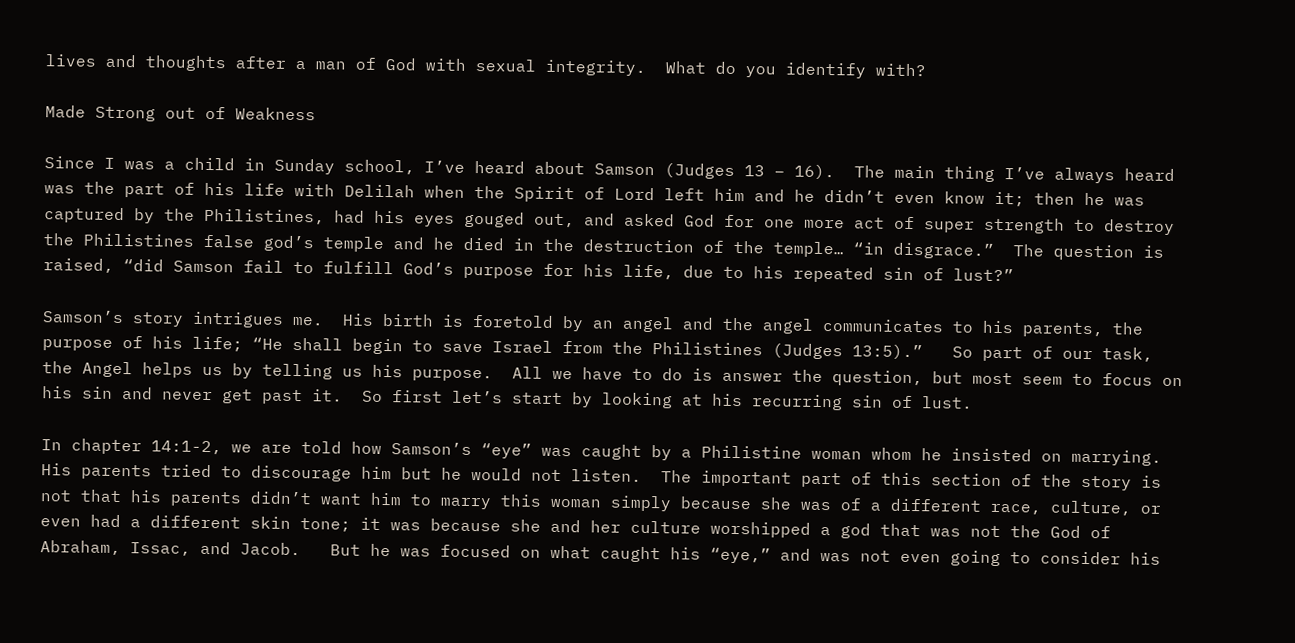lives and thoughts after a man of God with sexual integrity.  What do you identify with?

Made Strong out of Weakness

Since I was a child in Sunday school, I’ve heard about Samson (Judges 13 – 16).  The main thing I’ve always heard was the part of his life with Delilah when the Spirit of Lord left him and he didn’t even know it; then he was captured by the Philistines, had his eyes gouged out, and asked God for one more act of super strength to destroy the Philistines false god’s temple and he died in the destruction of the temple… “in disgrace.”  The question is raised, “did Samson fail to fulfill God’s purpose for his life, due to his repeated sin of lust?”

Samson’s story intrigues me.  His birth is foretold by an angel and the angel communicates to his parents, the purpose of his life; “He shall begin to save Israel from the Philistines (Judges 13:5).”   So part of our task, the Angel helps us by telling us his purpose.  All we have to do is answer the question, but most seem to focus on his sin and never get past it.  So first let’s start by looking at his recurring sin of lust.

In chapter 14:1-2, we are told how Samson’s “eye” was caught by a Philistine woman whom he insisted on marrying.  His parents tried to discourage him but he would not listen.  The important part of this section of the story is not that his parents didn’t want him to marry this woman simply because she was of a different race, culture, or even had a different skin tone; it was because she and her culture worshipped a god that was not the God of Abraham, Issac, and Jacob.   But he was focused on what caught his “eye,” and was not even going to consider his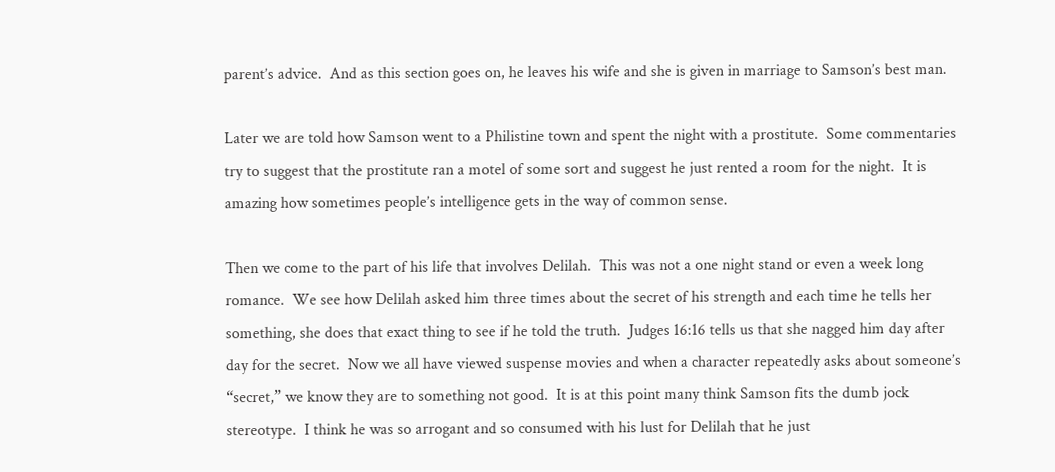parent’s advice.  And as this section goes on, he leaves his wife and she is given in marriage to Samson’s best man.

Later we are told how Samson went to a Philistine town and spent the night with a prostitute.  Some commentaries try to suggest that the prostitute ran a motel of some sort and suggest he just rented a room for the night.  It is amazing how sometimes people’s intelligence gets in the way of common sense.

Then we come to the part of his life that involves Delilah.  This was not a one night stand or even a week long romance.  We see how Delilah asked him three times about the secret of his strength and each time he tells her something, she does that exact thing to see if he told the truth.  Judges 16:16 tells us that she nagged him day after day for the secret.  Now we all have viewed suspense movies and when a character repeatedly asks about someone’s “secret,” we know they are to something not good.  It is at this point many think Samson fits the dumb jock stereotype.  I think he was so arrogant and so consumed with his lust for Delilah that he just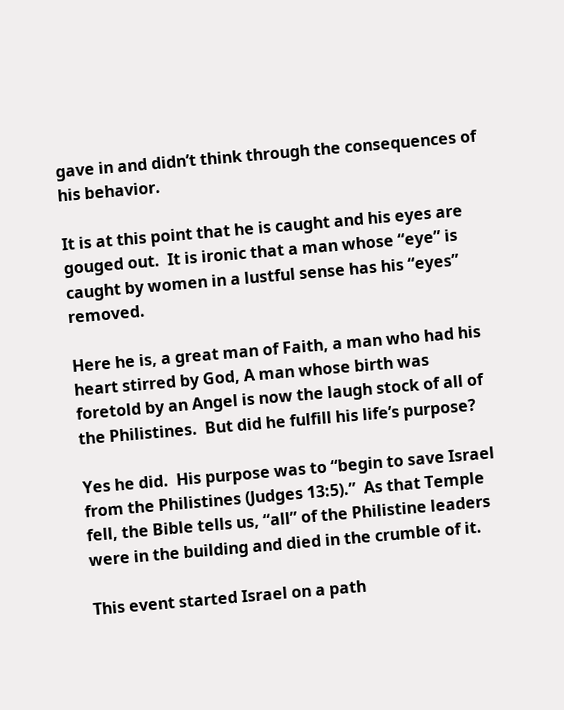gave in and didn’t think through the consequences of his behavior.

It is at this point that he is caught and his eyes are gouged out.  It is ironic that a man whose “eye” is caught by women in a lustful sense has his “eyes” removed.

Here he is, a great man of Faith, a man who had his heart stirred by God, A man whose birth was foretold by an Angel is now the laugh stock of all of the Philistines.  But did he fulfill his life’s purpose?

Yes he did.  His purpose was to “begin to save Israel from the Philistines (Judges 13:5).”  As that Temple fell, the Bible tells us, “all” of the Philistine leaders were in the building and died in the crumble of it.

This event started Israel on a path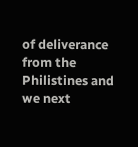of deliverance from the Philistines and we next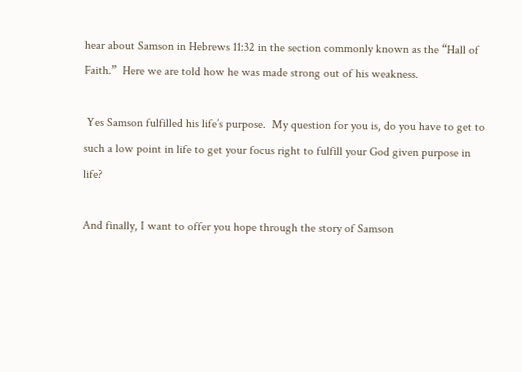hear about Samson in Hebrews 11:32 in the section commonly known as the “Hall of Faith.”  Here we are told how he was made strong out of his weakness.

 Yes Samson fulfilled his life’s purpose.  My question for you is, do you have to get to such a low point in life to get your focus right to fulfill your God given purpose in life?

And finally, I want to offer you hope through the story of Samson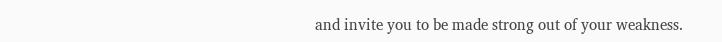and invite you to be made strong out of your weakness.